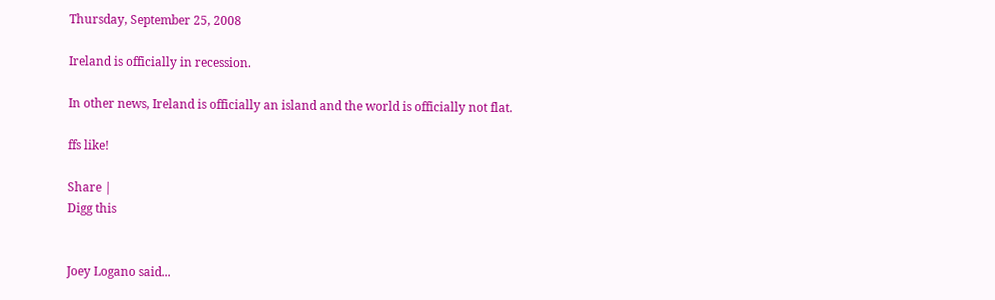Thursday, September 25, 2008

Ireland is officially in recession.

In other news, Ireland is officially an island and the world is officially not flat.

ffs like!

Share |
Digg this


Joey Logano said...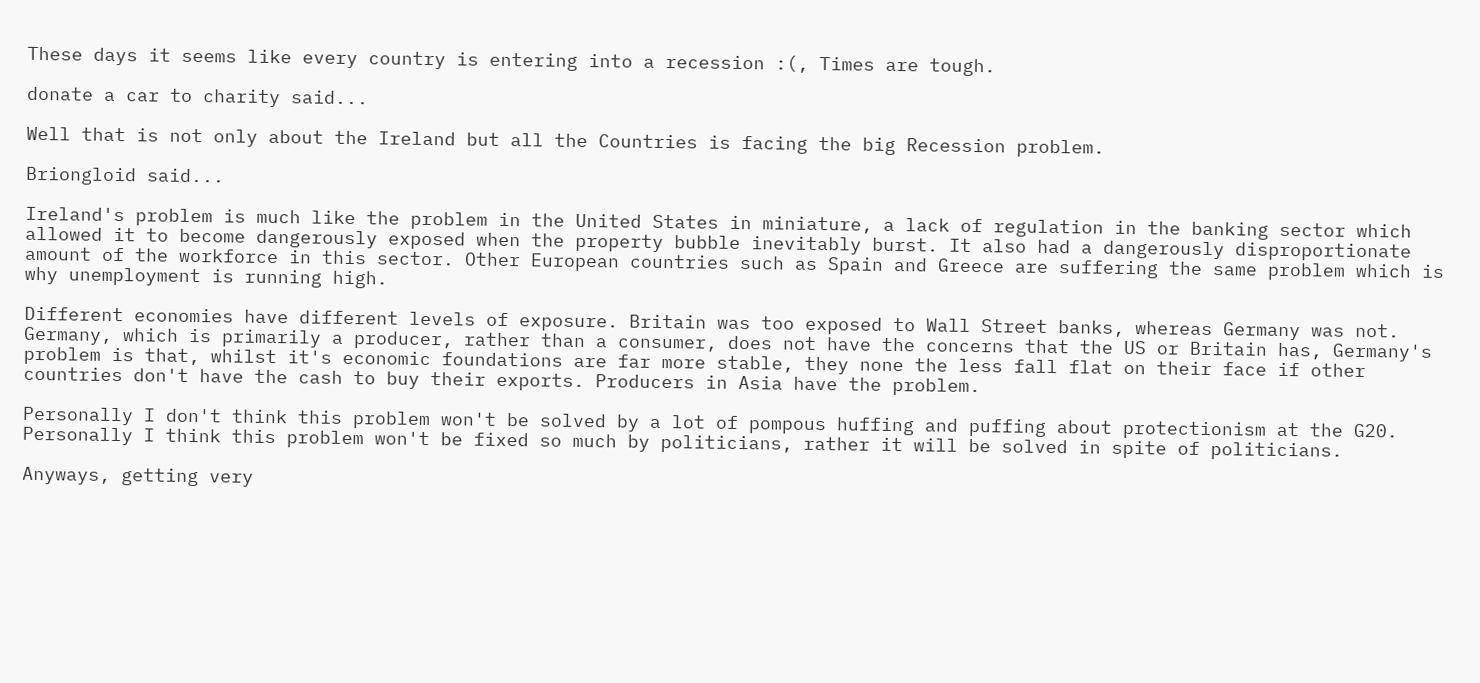These days it seems like every country is entering into a recession :(, Times are tough.

donate a car to charity said...

Well that is not only about the Ireland but all the Countries is facing the big Recession problem.

Briongloid said...

Ireland's problem is much like the problem in the United States in miniature, a lack of regulation in the banking sector which allowed it to become dangerously exposed when the property bubble inevitably burst. It also had a dangerously disproportionate amount of the workforce in this sector. Other European countries such as Spain and Greece are suffering the same problem which is why unemployment is running high.

Different economies have different levels of exposure. Britain was too exposed to Wall Street banks, whereas Germany was not. Germany, which is primarily a producer, rather than a consumer, does not have the concerns that the US or Britain has, Germany's problem is that, whilst it's economic foundations are far more stable, they none the less fall flat on their face if other countries don't have the cash to buy their exports. Producers in Asia have the problem.

Personally I don't think this problem won't be solved by a lot of pompous huffing and puffing about protectionism at the G20. Personally I think this problem won't be fixed so much by politicians, rather it will be solved in spite of politicians.

Anyways, getting very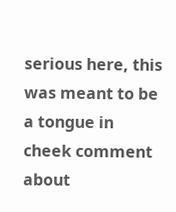serious here, this was meant to be a tongue in cheek comment about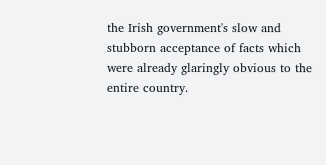the Irish government's slow and stubborn acceptance of facts which were already glaringly obvious to the entire country.